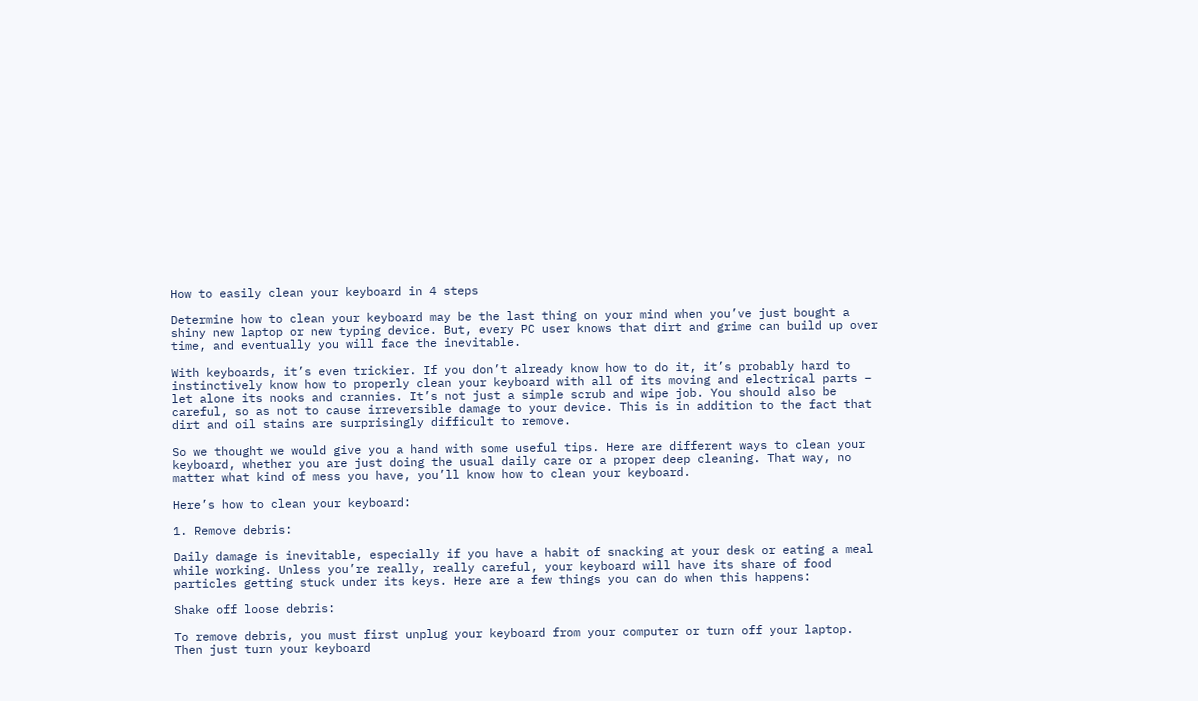How to easily clean your keyboard in 4 steps

Determine how to clean your keyboard may be the last thing on your mind when you’ve just bought a shiny new laptop or new typing device. But, every PC user knows that dirt and grime can build up over time, and eventually you will face the inevitable.

With keyboards, it’s even trickier. If you don’t already know how to do it, it’s probably hard to instinctively know how to properly clean your keyboard with all of its moving and electrical parts – let alone its nooks and crannies. It’s not just a simple scrub and wipe job. You should also be careful, so as not to cause irreversible damage to your device. This is in addition to the fact that dirt and oil stains are surprisingly difficult to remove.

So we thought we would give you a hand with some useful tips. Here are different ways to clean your keyboard, whether you are just doing the usual daily care or a proper deep cleaning. That way, no matter what kind of mess you have, you’ll know how to clean your keyboard.

Here’s how to clean your keyboard:

1. Remove debris:

Daily damage is inevitable, especially if you have a habit of snacking at your desk or eating a meal while working. Unless you’re really, really careful, your keyboard will have its share of food particles getting stuck under its keys. Here are a few things you can do when this happens:

Shake off loose debris:

To remove debris, you must first unplug your keyboard from your computer or turn off your laptop. Then just turn your keyboard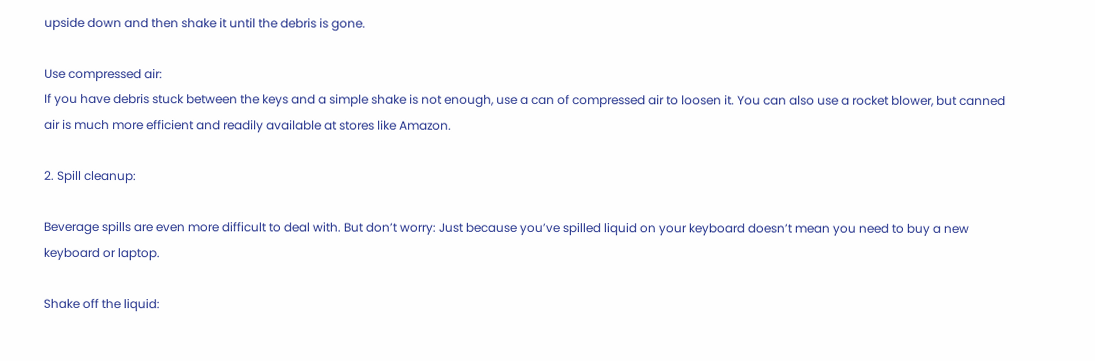upside down and then shake it until the debris is gone.

Use compressed air:
If you have debris stuck between the keys and a simple shake is not enough, use a can of compressed air to loosen it. You can also use a rocket blower, but canned air is much more efficient and readily available at stores like Amazon.

2. Spill cleanup:

Beverage spills are even more difficult to deal with. But don’t worry: Just because you’ve spilled liquid on your keyboard doesn’t mean you need to buy a new keyboard or laptop.

Shake off the liquid: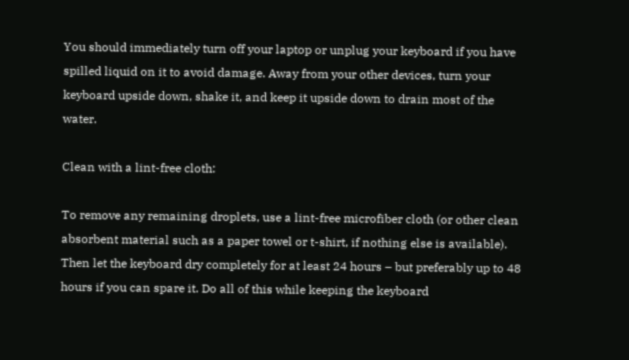You should immediately turn off your laptop or unplug your keyboard if you have spilled liquid on it to avoid damage. Away from your other devices, turn your keyboard upside down, shake it, and keep it upside down to drain most of the water.

Clean with a lint-free cloth:

To remove any remaining droplets, use a lint-free microfiber cloth (or other clean absorbent material such as a paper towel or t-shirt, if nothing else is available). Then let the keyboard dry completely for at least 24 hours – but preferably up to 48 hours if you can spare it. Do all of this while keeping the keyboard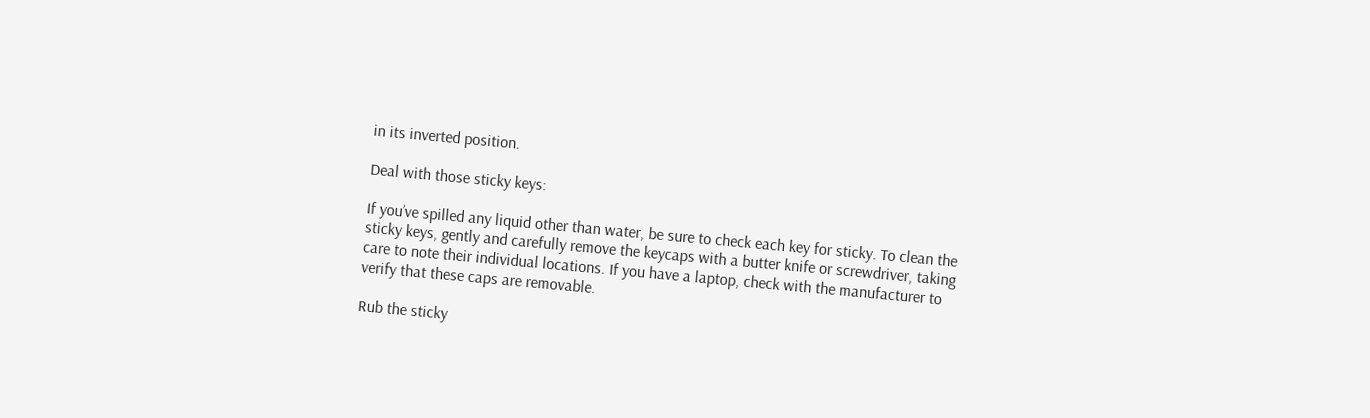in its inverted position.

Deal with those sticky keys:

If you’ve spilled any liquid other than water, be sure to check each key for sticky. To clean the sticky keys, gently and carefully remove the keycaps with a butter knife or screwdriver, taking care to note their individual locations. If you have a laptop, check with the manufacturer to verify that these caps are removable.

Rub the sticky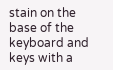stain on the base of the keyboard and keys with a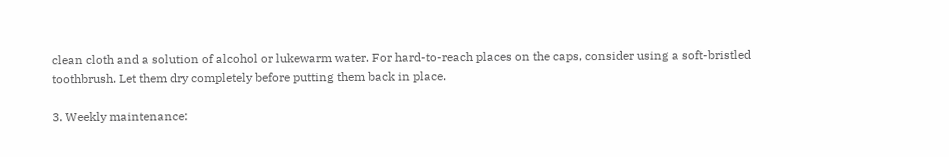clean cloth and a solution of alcohol or lukewarm water. For hard-to-reach places on the caps, consider using a soft-bristled toothbrush. Let them dry completely before putting them back in place.

3. Weekly maintenance: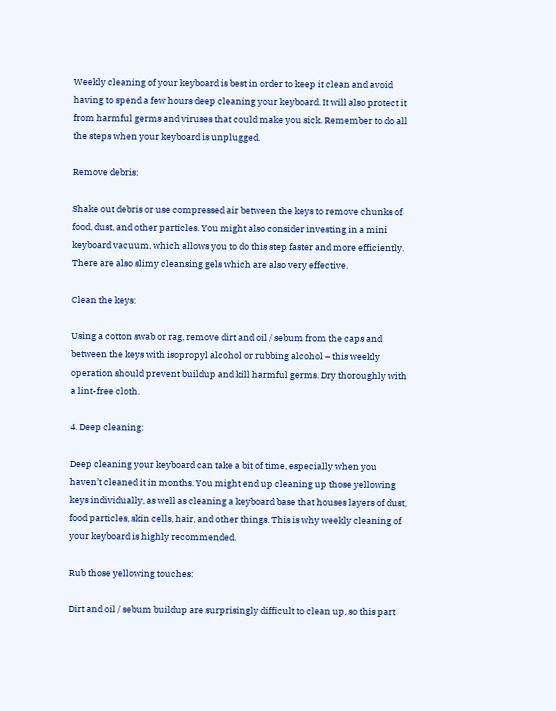Weekly cleaning of your keyboard is best in order to keep it clean and avoid having to spend a few hours deep cleaning your keyboard. It will also protect it from harmful germs and viruses that could make you sick. Remember to do all the steps when your keyboard is unplugged.

Remove debris:

Shake out debris or use compressed air between the keys to remove chunks of food, dust, and other particles. You might also consider investing in a mini keyboard vacuum, which allows you to do this step faster and more efficiently. There are also slimy cleansing gels which are also very effective.

Clean the keys:

Using a cotton swab or rag, remove dirt and oil / sebum from the caps and between the keys with isopropyl alcohol or rubbing alcohol – this weekly operation should prevent buildup and kill harmful germs. Dry thoroughly with a lint-free cloth.

4. Deep cleaning:

Deep cleaning your keyboard can take a bit of time, especially when you haven’t cleaned it in months. You might end up cleaning up those yellowing keys individually, as well as cleaning a keyboard base that houses layers of dust, food particles, skin cells, hair, and other things. This is why weekly cleaning of your keyboard is highly recommended.

Rub those yellowing touches:

Dirt and oil / sebum buildup are surprisingly difficult to clean up, so this part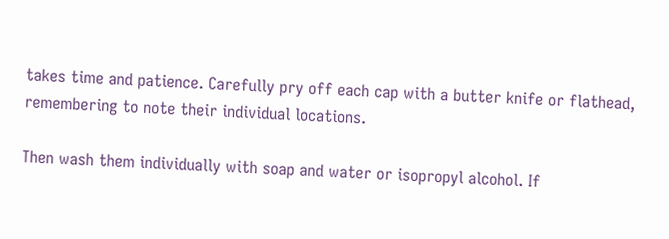takes time and patience. Carefully pry off each cap with a butter knife or flathead, remembering to note their individual locations.

Then wash them individually with soap and water or isopropyl alcohol. If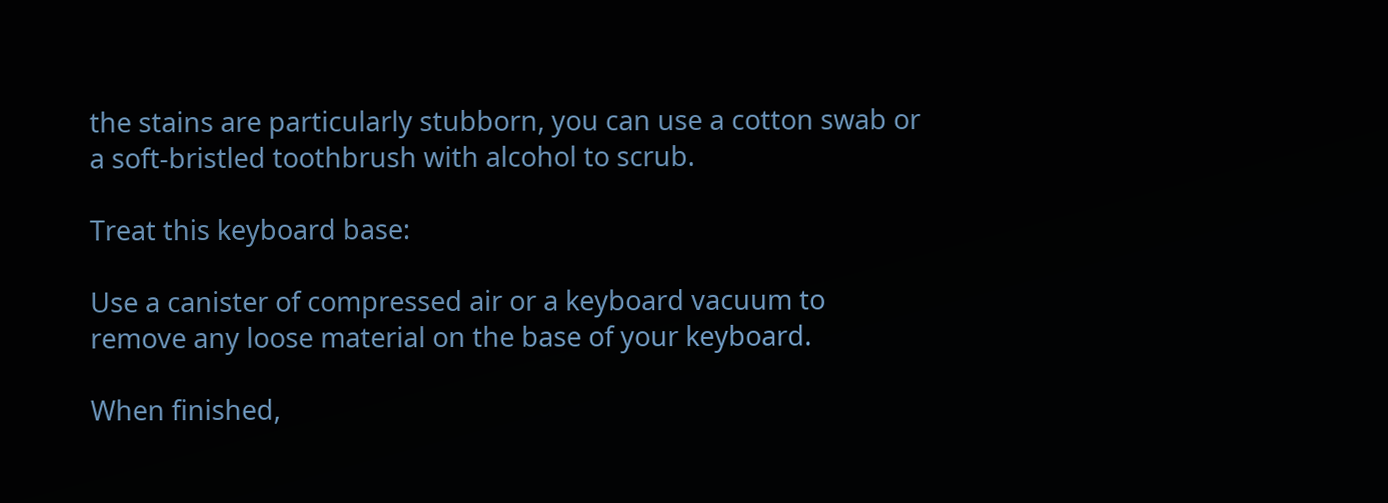the stains are particularly stubborn, you can use a cotton swab or a soft-bristled toothbrush with alcohol to scrub.

Treat this keyboard base:

Use a canister of compressed air or a keyboard vacuum to remove any loose material on the base of your keyboard.

When finished,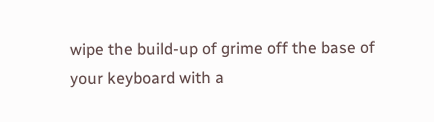wipe the build-up of grime off the base of your keyboard with a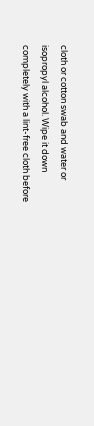cloth or cotton swab and water or isopropyl alcohol. Wipe it down completely with a lint-free cloth before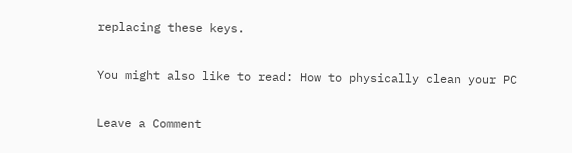replacing these keys.

You might also like to read: How to physically clean your PC

Leave a Comment